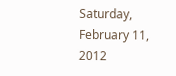Saturday, February 11, 2012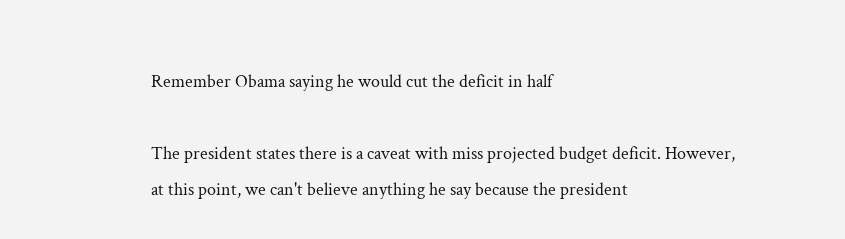Remember Obama saying he would cut the deficit in half

The president states there is a caveat with miss projected budget deficit. However, at this point, we can't believe anything he say because the president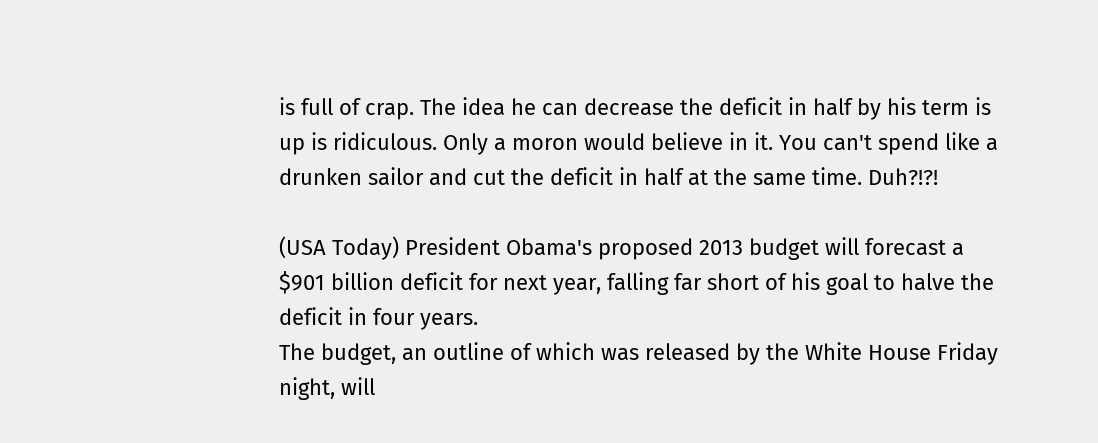is full of crap. The idea he can decrease the deficit in half by his term is up is ridiculous. Only a moron would believe in it. You can't spend like a drunken sailor and cut the deficit in half at the same time. Duh?!?!

(USA Today) President Obama's proposed 2013 budget will forecast a $901 billion deficit for next year, falling far short of his goal to halve the deficit in four years.
The budget, an outline of which was released by the White House Friday night, will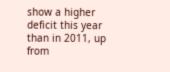show a higher deficit this year than in 2011, up from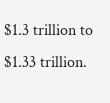$1.3 trillion to $1.33 trillion.